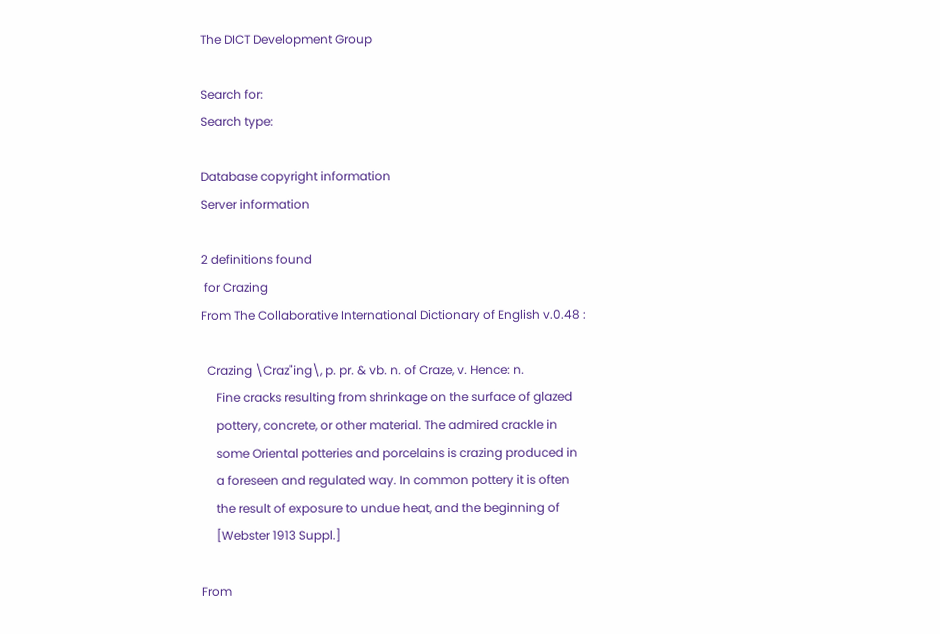The DICT Development Group

Search for:
Search type:

Database copyright information
Server information

2 definitions found
 for Crazing
From The Collaborative International Dictionary of English v.0.48 :

  Crazing \Craz"ing\, p. pr. & vb. n. of Craze, v. Hence: n.
     Fine cracks resulting from shrinkage on the surface of glazed
     pottery, concrete, or other material. The admired crackle in
     some Oriental potteries and porcelains is crazing produced in
     a foreseen and regulated way. In common pottery it is often
     the result of exposure to undue heat, and the beginning of
     [Webster 1913 Suppl.]

From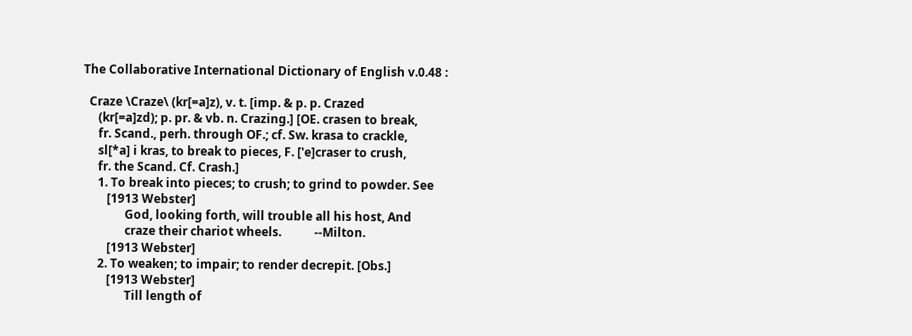The Collaborative International Dictionary of English v.0.48 :

  Craze \Craze\ (kr[=a]z), v. t. [imp. & p. p. Crazed
     (kr[=a]zd); p. pr. & vb. n. Crazing.] [OE. crasen to break,
     fr. Scand., perh. through OF.; cf. Sw. krasa to crackle,
     sl[*a] i kras, to break to pieces, F. ['e]craser to crush,
     fr. the Scand. Cf. Crash.]
     1. To break into pieces; to crush; to grind to powder. See
        [1913 Webster]
              God, looking forth, will trouble all his host, And
              craze their chariot wheels.           --Milton.
        [1913 Webster]
     2. To weaken; to impair; to render decrepit. [Obs.]
        [1913 Webster]
              Till length of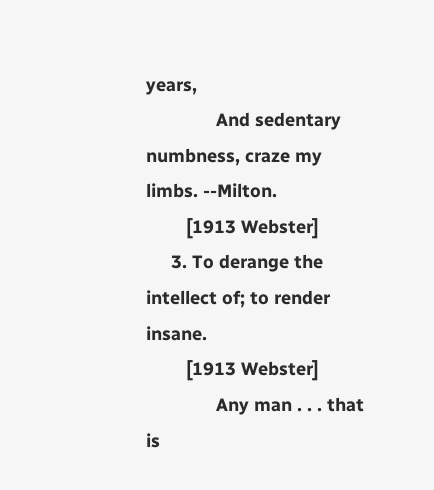years,
              And sedentary numbness, craze my limbs. --Milton.
        [1913 Webster]
     3. To derange the intellect of; to render insane.
        [1913 Webster]
              Any man . . . that is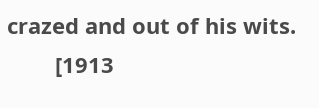crazed and out of his wits.
        [1913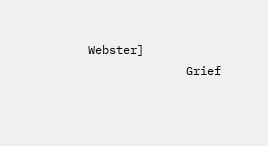Webster]
              Grief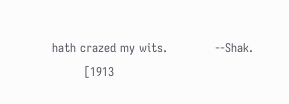hath crazed my wits.            --Shak.
        [1913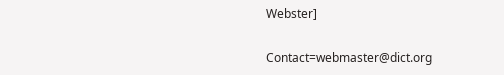Webster]

Contact=webmaster@dict.org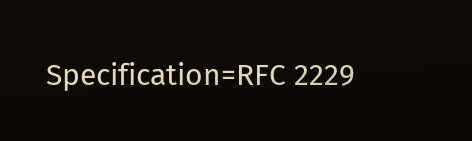Specification=RFC 2229